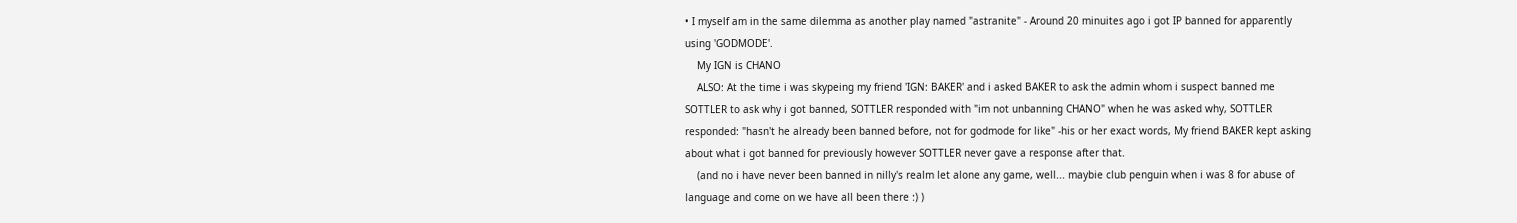• I myself am in the same dilemma as another play named "astranite" - Around 20 minuites ago i got IP banned for apparently using 'GODMODE'.
    My IGN is CHANO
    ALSO: At the time i was skypeing my friend 'IGN: BAKER' and i asked BAKER to ask the admin whom i suspect banned me SOTTLER to ask why i got banned, SOTTLER responded with "im not unbanning CHANO" when he was asked why, SOTTLER responded: "hasn't he already been banned before, not for godmode for like" -his or her exact words, My friend BAKER kept asking about what i got banned for previously however SOTTLER never gave a response after that.
    (and no i have never been banned in nilly's realm let alone any game, well... maybie club penguin when i was 8 for abuse of language and come on we have all been there :) )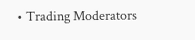• Trading Moderators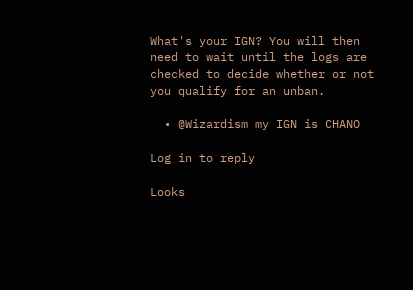What's your IGN? You will then need to wait until the logs are checked to decide whether or not you qualify for an unban.

  • @Wizardism my IGN is CHANO

Log in to reply

Looks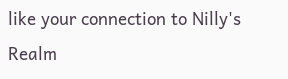like your connection to Nilly's Realm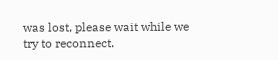was lost, please wait while we try to reconnect.